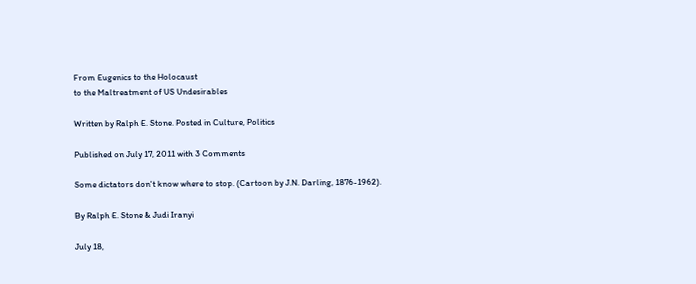From Eugenics to the Holocaust
to the Maltreatment of US Undesirables

Written by Ralph E. Stone. Posted in Culture, Politics

Published on July 17, 2011 with 3 Comments

Some dictators don't know where to stop. (Cartoon by J.N. Darling, 1876-1962).

By Ralph E. Stone & Judi Iranyi

July 18,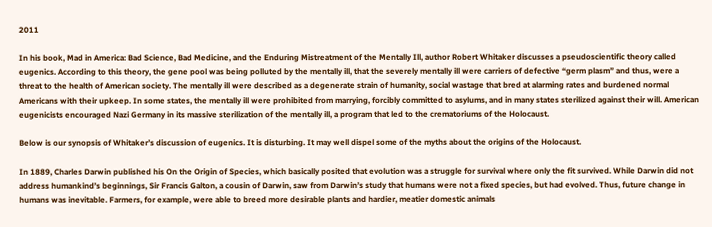2011

In his book, Mad in America: Bad Science, Bad Medicine, and the Enduring Mistreatment of the Mentally Ill, author Robert Whitaker discusses a pseudoscientific theory called eugenics. According to this theory, the gene pool was being polluted by the mentally ill, that the severely mentally ill were carriers of defective “germ plasm” and thus, were a threat to the health of American society. The mentally ill were described as a degenerate strain of humanity, social wastage that bred at alarming rates and burdened normal Americans with their upkeep. In some states, the mentally ill were prohibited from marrying, forcibly committed to asylums, and in many states sterilized against their will. American eugenicists encouraged Nazi Germany in its massive sterilization of the mentally ill, a program that led to the crematoriums of the Holocaust.

Below is our synopsis of Whitaker’s discussion of eugenics. It is disturbing. It may well dispel some of the myths about the origins of the Holocaust.

In 1889, Charles Darwin published his On the Origin of Species, which basically posited that evolution was a struggle for survival where only the fit survived. While Darwin did not address humankind’s beginnings, Sir Francis Galton, a cousin of Darwin, saw from Darwin’s study that humans were not a fixed species, but had evolved. Thus, future change in humans was inevitable. Farmers, for example, were able to breed more desirable plants and hardier, meatier domestic animals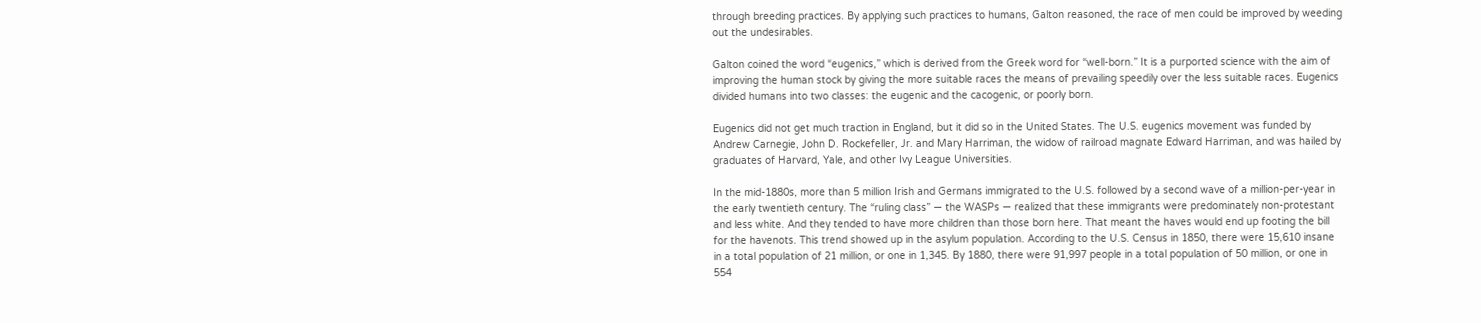through breeding practices. By applying such practices to humans, Galton reasoned, the race of men could be improved by weeding out the undesirables.

Galton coined the word “eugenics,” which is derived from the Greek word for “well-born.” It is a purported science with the aim of improving the human stock by giving the more suitable races the means of prevailing speedily over the less suitable races. Eugenics divided humans into two classes: the eugenic and the cacogenic, or poorly born.

Eugenics did not get much traction in England, but it did so in the United States. The U.S. eugenics movement was funded by Andrew Carnegie, John D. Rockefeller, Jr. and Mary Harriman, the widow of railroad magnate Edward Harriman, and was hailed by graduates of Harvard, Yale, and other Ivy League Universities.

In the mid-1880s, more than 5 million Irish and Germans immigrated to the U.S. followed by a second wave of a million-per-year in the early twentieth century. The “ruling class” — the WASPs — realized that these immigrants were predominately non-protestant and less white. And they tended to have more children than those born here. That meant the haves would end up footing the bill for the havenots. This trend showed up in the asylum population. According to the U.S. Census in 1850, there were 15,610 insane in a total population of 21 million, or one in 1,345. By 1880, there were 91,997 people in a total population of 50 million, or one in 554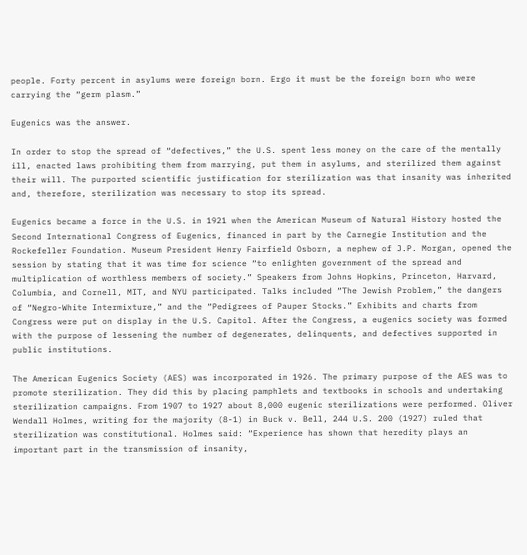people. Forty percent in asylums were foreign born. Ergo it must be the foreign born who were carrying the “germ plasm.”

Eugenics was the answer.

In order to stop the spread of “defectives,” the U.S. spent less money on the care of the mentally ill, enacted laws prohibiting them from marrying, put them in asylums, and sterilized them against their will. The purported scientific justification for sterilization was that insanity was inherited and, therefore, sterilization was necessary to stop its spread.

Eugenics became a force in the U.S. in 1921 when the American Museum of Natural History hosted the Second International Congress of Eugenics, financed in part by the Carnegie Institution and the Rockefeller Foundation. Museum President Henry Fairfield Osborn, a nephew of J.P. Morgan, opened the session by stating that it was time for science “to enlighten government of the spread and multiplication of worthless members of society.” Speakers from Johns Hopkins, Princeton, Harvard, Columbia, and Cornell, MIT, and NYU participated. Talks included “The Jewish Problem,” the dangers of “Negro-White Intermixture,” and the “Pedigrees of Pauper Stocks.” Exhibits and charts from Congress were put on display in the U.S. Capitol. After the Congress, a eugenics society was formed with the purpose of lessening the number of degenerates, delinquents, and defectives supported in public institutions.

The American Eugenics Society (AES) was incorporated in 1926. The primary purpose of the AES was to promote sterilization. They did this by placing pamphlets and textbooks in schools and undertaking sterilization campaigns. From 1907 to 1927 about 8,000 eugenic sterilizations were performed. Oliver Wendall Holmes, writing for the majority (8-1) in Buck v. Bell, 244 U.S. 200 (1927) ruled that sterilization was constitutional. Holmes said: “Experience has shown that heredity plays an important part in the transmission of insanity,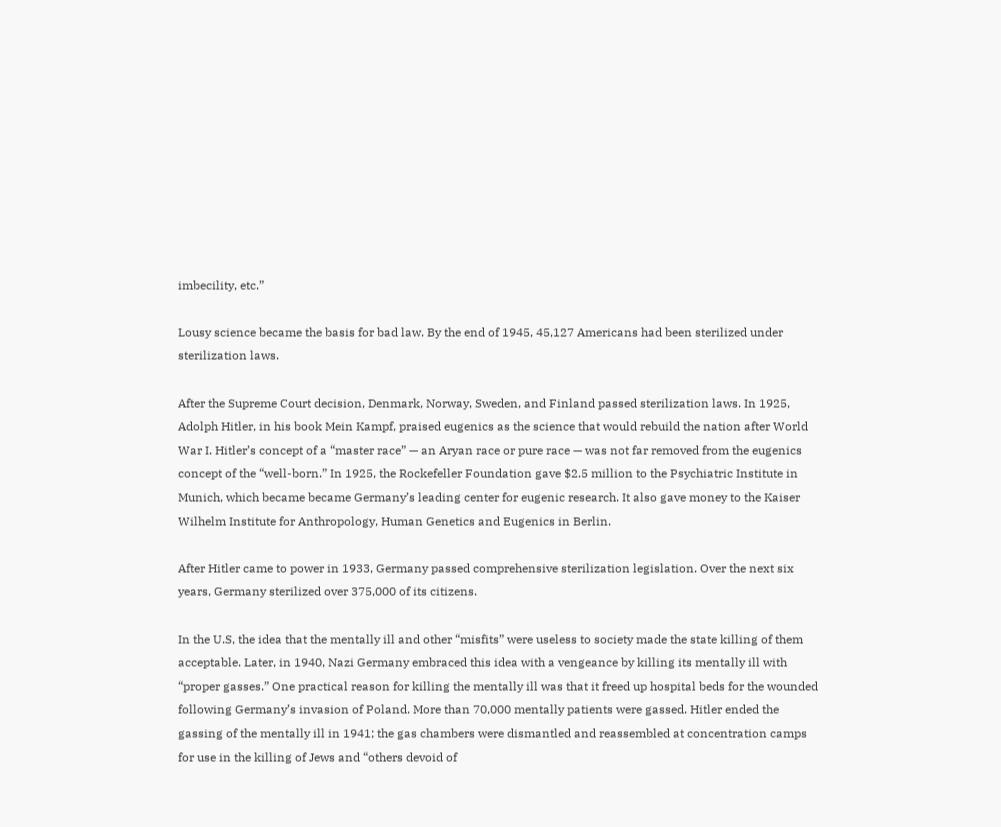imbecility, etc.”

Lousy science became the basis for bad law. By the end of 1945, 45,127 Americans had been sterilized under sterilization laws.

After the Supreme Court decision, Denmark, Norway, Sweden, and Finland passed sterilization laws. In 1925, Adolph Hitler, in his book Mein Kampf, praised eugenics as the science that would rebuild the nation after World War I. Hitler’s concept of a “master race” — an Aryan race or pure race — was not far removed from the eugenics concept of the “well-born.” In 1925, the Rockefeller Foundation gave $2.5 million to the Psychiatric Institute in Munich, which became became Germany’s leading center for eugenic research. It also gave money to the Kaiser Wilhelm Institute for Anthropology, Human Genetics and Eugenics in Berlin.

After Hitler came to power in 1933, Germany passed comprehensive sterilization legislation. Over the next six years, Germany sterilized over 375,000 of its citizens.

In the U.S, the idea that the mentally ill and other “misfits” were useless to society made the state killing of them acceptable. Later, in 1940, Nazi Germany embraced this idea with a vengeance by killing its mentally ill with “proper gasses.” One practical reason for killing the mentally ill was that it freed up hospital beds for the wounded following Germany’s invasion of Poland. More than 70,000 mentally patients were gassed. Hitler ended the gassing of the mentally ill in 1941; the gas chambers were dismantled and reassembled at concentration camps for use in the killing of Jews and “others devoid of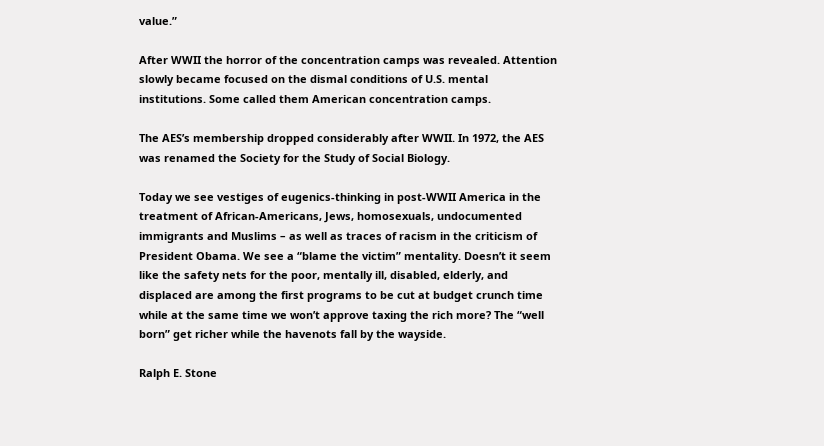value.”

After WWII the horror of the concentration camps was revealed. Attention slowly became focused on the dismal conditions of U.S. mental institutions. Some called them American concentration camps.

The AES’s membership dropped considerably after WWII. In 1972, the AES was renamed the Society for the Study of Social Biology.

Today we see vestiges of eugenics-thinking in post-WWII America in the treatment of African-Americans, Jews, homosexuals, undocumented immigrants and Muslims – as well as traces of racism in the criticism of President Obama. We see a “blame the victim” mentality. Doesn’t it seem like the safety nets for the poor, mentally ill, disabled, elderly, and displaced are among the first programs to be cut at budget crunch time while at the same time we won’t approve taxing the rich more? The “well born” get richer while the havenots fall by the wayside.

Ralph E. Stone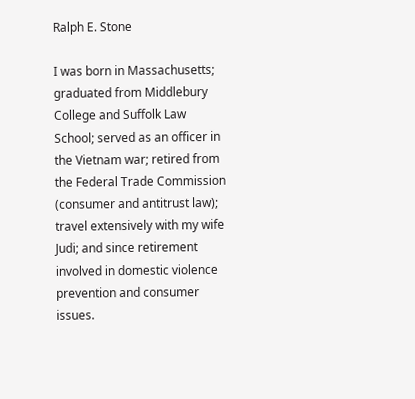Ralph E. Stone

I was born in Massachusetts; graduated from Middlebury College and Suffolk Law School; served as an officer in the Vietnam war; retired from the Federal Trade Commission (consumer and antitrust law); travel extensively with my wife Judi; and since retirement involved in domestic violence prevention and consumer issues.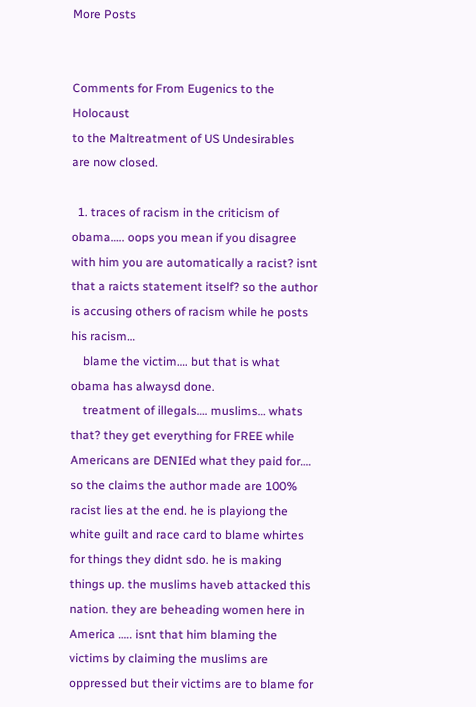More Posts


Comments for From Eugenics to the Holocaust
to the Maltreatment of US Undesirables
are now closed.

  1. traces of racism in the criticism of obama….. oops you mean if you disagree with him you are automatically a racist? isnt that a raicts statement itself? so the author is accusing others of racism while he posts his racism…
    blame the victim…. but that is what obama has alwaysd done.
    treatment of illegals…. muslims… whats that? they get everything for FREE while Americans are DENIEd what they paid for…. so the claims the author made are 100% racist lies at the end. he is playiong the white guilt and race card to blame whirtes for things they didnt sdo. he is making things up. the muslims haveb attacked this nation. they are beheading women here in America ….. isnt that him blaming the victims by claiming the muslims are oppressed but their victims are to blame for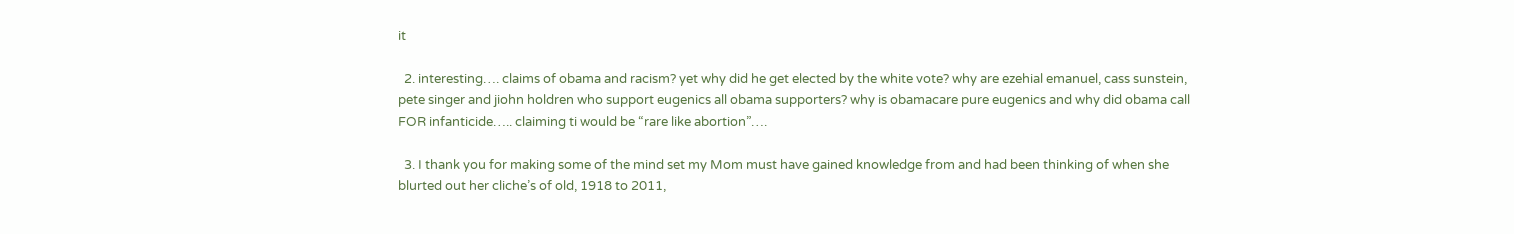it

  2. interesting…. claims of obama and racism? yet why did he get elected by the white vote? why are ezehial emanuel, cass sunstein, pete singer and jiohn holdren who support eugenics all obama supporters? why is obamacare pure eugenics and why did obama call FOR infanticide….. claiming ti would be “rare like abortion”….

  3. I thank you for making some of the mind set my Mom must have gained knowledge from and had been thinking of when she blurted out her cliche’s of old, 1918 to 2011,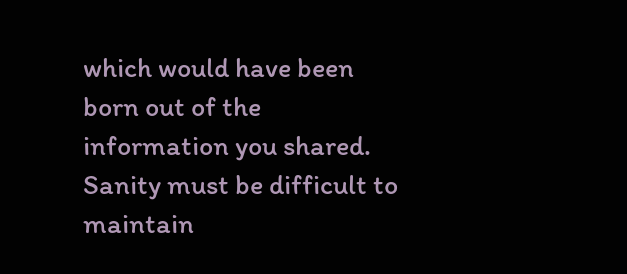which would have been born out of the information you shared.  Sanity must be difficult to maintain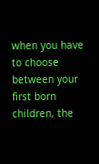when you have to choose between your first born children, the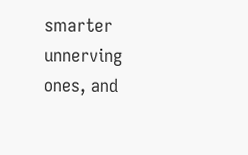smarter unnerving ones, and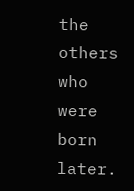the others who were born later.